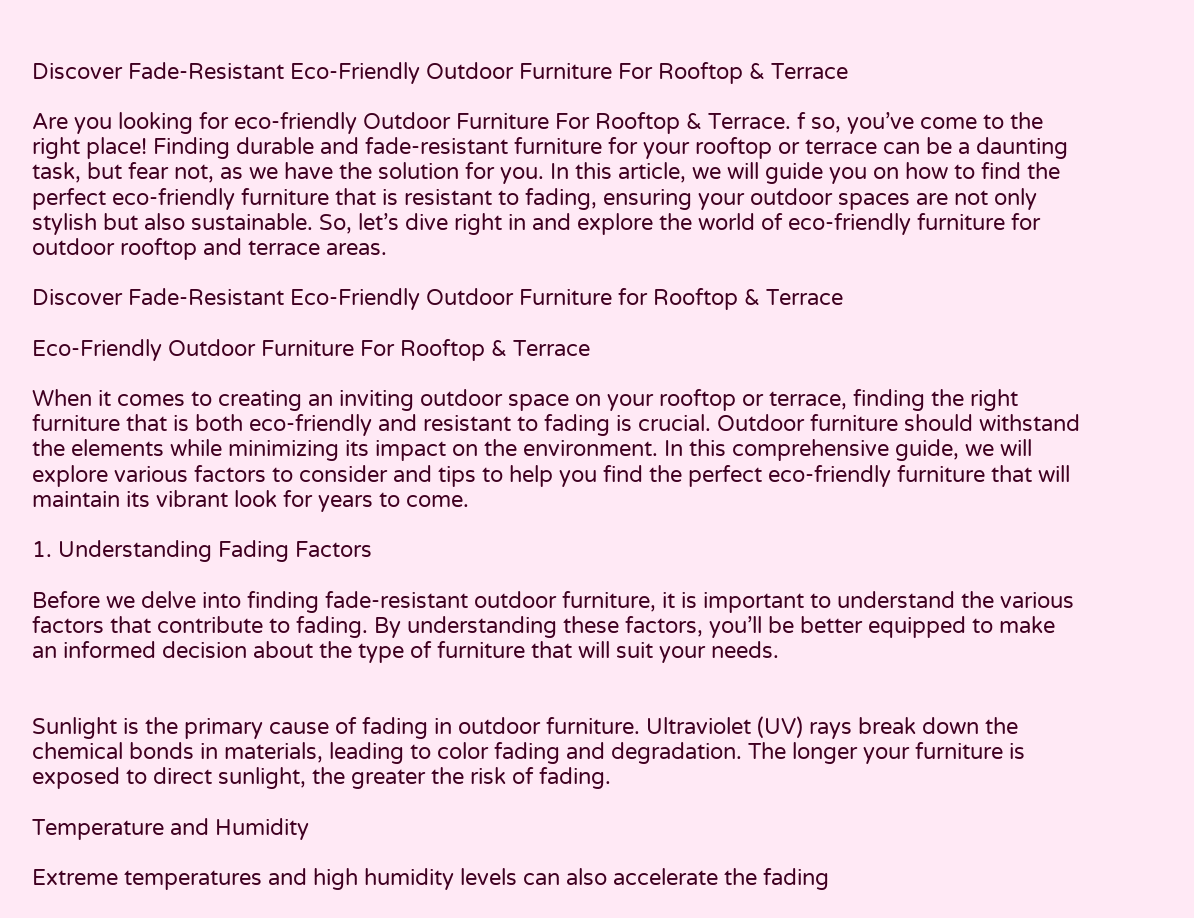Discover Fade-Resistant Eco-Friendly Outdoor Furniture For Rooftop & Terrace

Are you looking for eco-friendly Outdoor Furniture For Rooftop & Terrace. f so, you’ve come to the right place! Finding durable and fade-resistant furniture for your rooftop or terrace can be a daunting task, but fear not, as we have the solution for you. In this article, we will guide you on how to find the perfect eco-friendly furniture that is resistant to fading, ensuring your outdoor spaces are not only stylish but also sustainable. So, let’s dive right in and explore the world of eco-friendly furniture for outdoor rooftop and terrace areas.

Discover Fade-Resistant Eco-Friendly Outdoor Furniture for Rooftop & Terrace

Eco-Friendly Outdoor Furniture For Rooftop & Terrace

When it comes to creating an inviting outdoor space on your rooftop or terrace, finding the right furniture that is both eco-friendly and resistant to fading is crucial. Outdoor furniture should withstand the elements while minimizing its impact on the environment. In this comprehensive guide, we will explore various factors to consider and tips to help you find the perfect eco-friendly furniture that will maintain its vibrant look for years to come.

1. Understanding Fading Factors

Before we delve into finding fade-resistant outdoor furniture, it is important to understand the various factors that contribute to fading. By understanding these factors, you’ll be better equipped to make an informed decision about the type of furniture that will suit your needs.


Sunlight is the primary cause of fading in outdoor furniture. Ultraviolet (UV) rays break down the chemical bonds in materials, leading to color fading and degradation. The longer your furniture is exposed to direct sunlight, the greater the risk of fading.

Temperature and Humidity

Extreme temperatures and high humidity levels can also accelerate the fading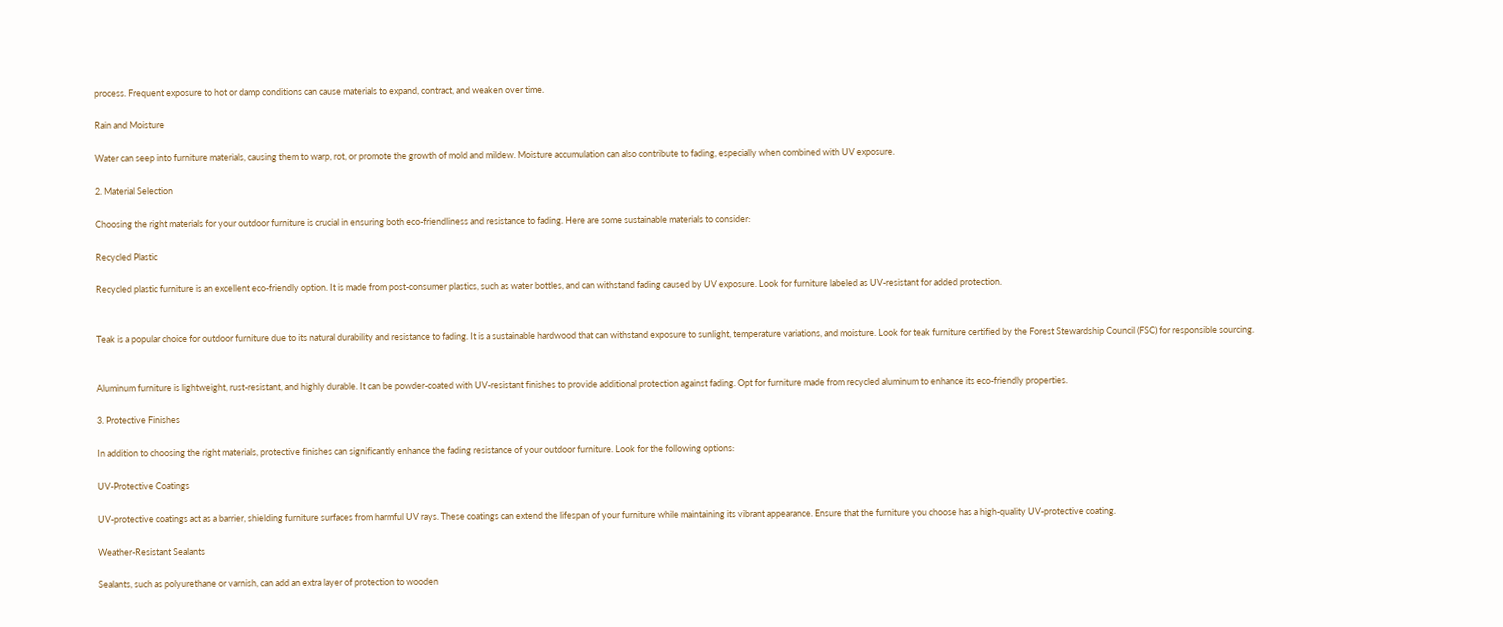process. Frequent exposure to hot or damp conditions can cause materials to expand, contract, and weaken over time.

Rain and Moisture

Water can seep into furniture materials, causing them to warp, rot, or promote the growth of mold and mildew. Moisture accumulation can also contribute to fading, especially when combined with UV exposure.

2. Material Selection

Choosing the right materials for your outdoor furniture is crucial in ensuring both eco-friendliness and resistance to fading. Here are some sustainable materials to consider:

Recycled Plastic

Recycled plastic furniture is an excellent eco-friendly option. It is made from post-consumer plastics, such as water bottles, and can withstand fading caused by UV exposure. Look for furniture labeled as UV-resistant for added protection.


Teak is a popular choice for outdoor furniture due to its natural durability and resistance to fading. It is a sustainable hardwood that can withstand exposure to sunlight, temperature variations, and moisture. Look for teak furniture certified by the Forest Stewardship Council (FSC) for responsible sourcing.


Aluminum furniture is lightweight, rust-resistant, and highly durable. It can be powder-coated with UV-resistant finishes to provide additional protection against fading. Opt for furniture made from recycled aluminum to enhance its eco-friendly properties.

3. Protective Finishes

In addition to choosing the right materials, protective finishes can significantly enhance the fading resistance of your outdoor furniture. Look for the following options:

UV-Protective Coatings

UV-protective coatings act as a barrier, shielding furniture surfaces from harmful UV rays. These coatings can extend the lifespan of your furniture while maintaining its vibrant appearance. Ensure that the furniture you choose has a high-quality UV-protective coating.

Weather-Resistant Sealants

Sealants, such as polyurethane or varnish, can add an extra layer of protection to wooden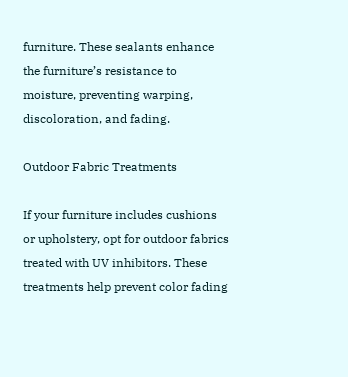furniture. These sealants enhance the furniture’s resistance to moisture, preventing warping, discoloration, and fading.

Outdoor Fabric Treatments

If your furniture includes cushions or upholstery, opt for outdoor fabrics treated with UV inhibitors. These treatments help prevent color fading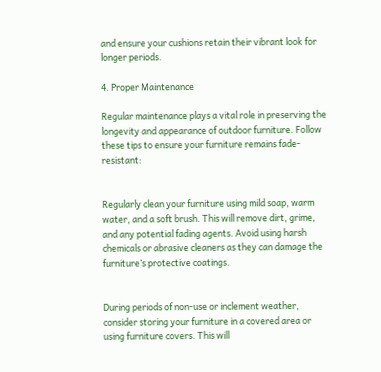and ensure your cushions retain their vibrant look for longer periods.

4. Proper Maintenance

Regular maintenance plays a vital role in preserving the longevity and appearance of outdoor furniture. Follow these tips to ensure your furniture remains fade-resistant:


Regularly clean your furniture using mild soap, warm water, and a soft brush. This will remove dirt, grime, and any potential fading agents. Avoid using harsh chemicals or abrasive cleaners as they can damage the furniture’s protective coatings.


During periods of non-use or inclement weather, consider storing your furniture in a covered area or using furniture covers. This will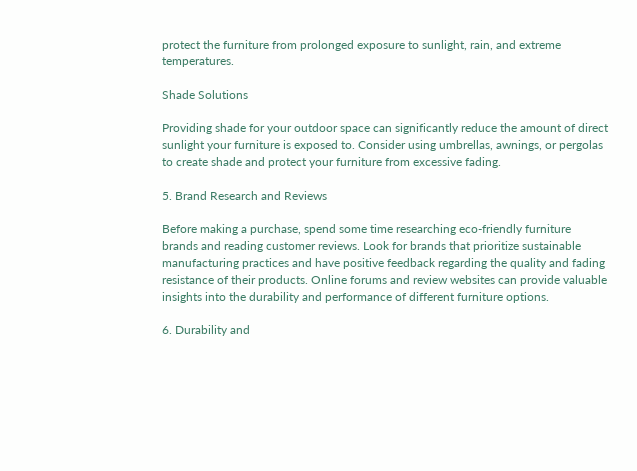protect the furniture from prolonged exposure to sunlight, rain, and extreme temperatures.

Shade Solutions

Providing shade for your outdoor space can significantly reduce the amount of direct sunlight your furniture is exposed to. Consider using umbrellas, awnings, or pergolas to create shade and protect your furniture from excessive fading.

5. Brand Research and Reviews

Before making a purchase, spend some time researching eco-friendly furniture brands and reading customer reviews. Look for brands that prioritize sustainable manufacturing practices and have positive feedback regarding the quality and fading resistance of their products. Online forums and review websites can provide valuable insights into the durability and performance of different furniture options.

6. Durability and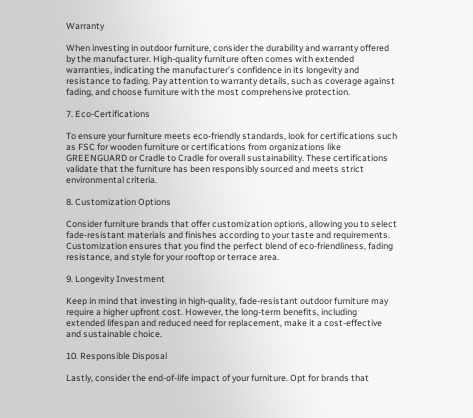Warranty

When investing in outdoor furniture, consider the durability and warranty offered by the manufacturer. High-quality furniture often comes with extended warranties, indicating the manufacturer’s confidence in its longevity and resistance to fading. Pay attention to warranty details, such as coverage against fading, and choose furniture with the most comprehensive protection.

7. Eco-Certifications

To ensure your furniture meets eco-friendly standards, look for certifications such as FSC for wooden furniture or certifications from organizations like GREENGUARD or Cradle to Cradle for overall sustainability. These certifications validate that the furniture has been responsibly sourced and meets strict environmental criteria.

8. Customization Options

Consider furniture brands that offer customization options, allowing you to select fade-resistant materials and finishes according to your taste and requirements. Customization ensures that you find the perfect blend of eco-friendliness, fading resistance, and style for your rooftop or terrace area.

9. Longevity Investment

Keep in mind that investing in high-quality, fade-resistant outdoor furniture may require a higher upfront cost. However, the long-term benefits, including extended lifespan and reduced need for replacement, make it a cost-effective and sustainable choice.

10. Responsible Disposal

Lastly, consider the end-of-life impact of your furniture. Opt for brands that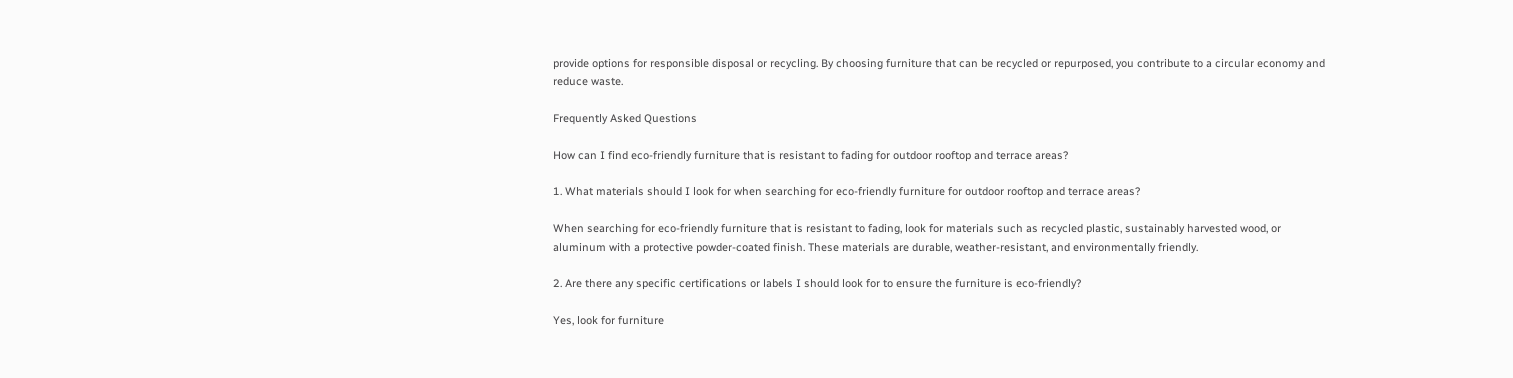provide options for responsible disposal or recycling. By choosing furniture that can be recycled or repurposed, you contribute to a circular economy and reduce waste.

Frequently Asked Questions

How can I find eco-friendly furniture that is resistant to fading for outdoor rooftop and terrace areas?

1. What materials should I look for when searching for eco-friendly furniture for outdoor rooftop and terrace areas?

When searching for eco-friendly furniture that is resistant to fading, look for materials such as recycled plastic, sustainably harvested wood, or aluminum with a protective powder-coated finish. These materials are durable, weather-resistant, and environmentally friendly.

2. Are there any specific certifications or labels I should look for to ensure the furniture is eco-friendly?

Yes, look for furniture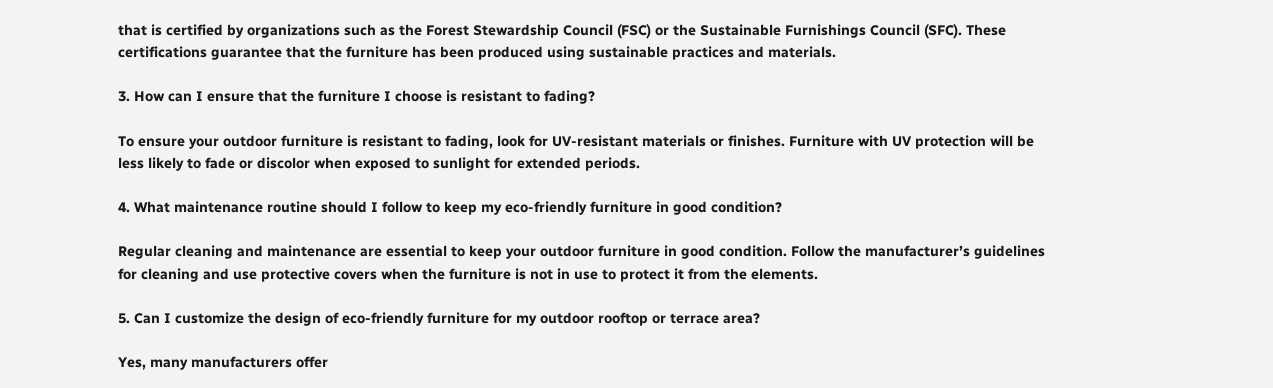that is certified by organizations such as the Forest Stewardship Council (FSC) or the Sustainable Furnishings Council (SFC). These certifications guarantee that the furniture has been produced using sustainable practices and materials.

3. How can I ensure that the furniture I choose is resistant to fading?

To ensure your outdoor furniture is resistant to fading, look for UV-resistant materials or finishes. Furniture with UV protection will be less likely to fade or discolor when exposed to sunlight for extended periods.

4. What maintenance routine should I follow to keep my eco-friendly furniture in good condition?

Regular cleaning and maintenance are essential to keep your outdoor furniture in good condition. Follow the manufacturer’s guidelines for cleaning and use protective covers when the furniture is not in use to protect it from the elements.

5. Can I customize the design of eco-friendly furniture for my outdoor rooftop or terrace area?

Yes, many manufacturers offer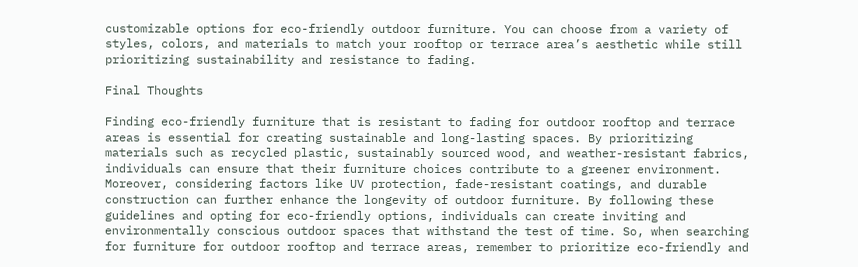customizable options for eco-friendly outdoor furniture. You can choose from a variety of styles, colors, and materials to match your rooftop or terrace area’s aesthetic while still prioritizing sustainability and resistance to fading.

Final Thoughts

Finding eco-friendly furniture that is resistant to fading for outdoor rooftop and terrace areas is essential for creating sustainable and long-lasting spaces. By prioritizing materials such as recycled plastic, sustainably sourced wood, and weather-resistant fabrics, individuals can ensure that their furniture choices contribute to a greener environment. Moreover, considering factors like UV protection, fade-resistant coatings, and durable construction can further enhance the longevity of outdoor furniture. By following these guidelines and opting for eco-friendly options, individuals can create inviting and environmentally conscious outdoor spaces that withstand the test of time. So, when searching for furniture for outdoor rooftop and terrace areas, remember to prioritize eco-friendly and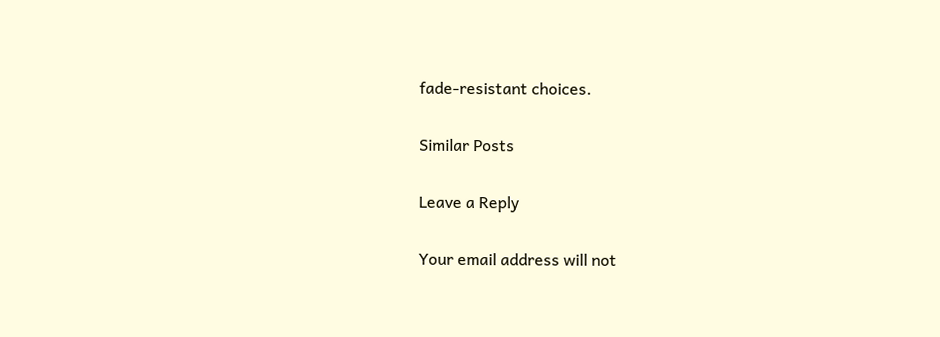fade-resistant choices.

Similar Posts

Leave a Reply

Your email address will not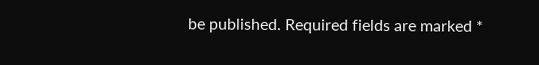be published. Required fields are marked *